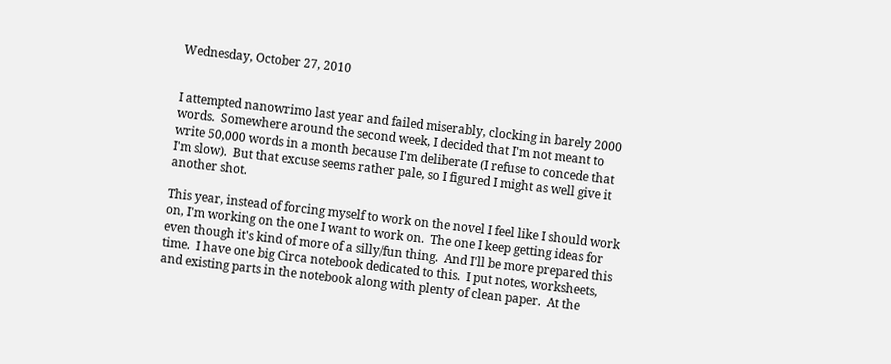Wednesday, October 27, 2010


I attempted nanowrimo last year and failed miserably, clocking in barely 2000 words.  Somewhere around the second week, I decided that I'm not meant to write 50,000 words in a month because I'm deliberate (I refuse to concede that I'm slow).  But that excuse seems rather pale, so I figured I might as well give it another shot.

This year, instead of forcing myself to work on the novel I feel like I should work on, I'm working on the one I want to work on.  The one I keep getting ideas for even though it's kind of more of a silly/fun thing.  And I'll be more prepared this time.  I have one big Circa notebook dedicated to this.  I put notes, worksheets, and existing parts in the notebook along with plenty of clean paper.  At the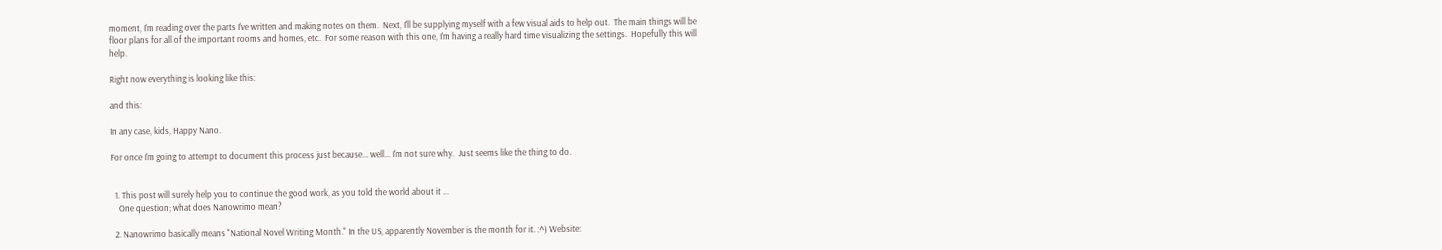moment, I'm reading over the parts I've written and making notes on them.  Next, I'll be supplying myself with a few visual aids to help out.  The main things will be floor plans for all of the important rooms and homes, etc.  For some reason with this one, I'm having a really hard time visualizing the settings.  Hopefully this will help.

Right now everything is looking like this:

and this:

In any case, kids, Happy Nano.

For once I'm going to attempt to document this process just because... well... I'm not sure why.  Just seems like the thing to do.


  1. This post will surely help you to continue the good work, as you told the world about it ...
    One question; what does Nanowrimo mean?

  2. Nanowrimo basically means "National Novel Writing Month." In the US, apparently November is the month for it. :^) Website: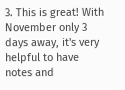3. This is great! With November only 3 days away, it's very helpful to have notes and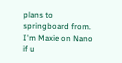plans to springboard from. I'm Maxie on Nano if u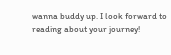wanna buddy up. I look forward to reading about your journey!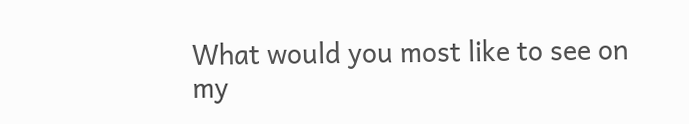What would you most like to see on my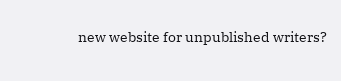new website for unpublished writers?